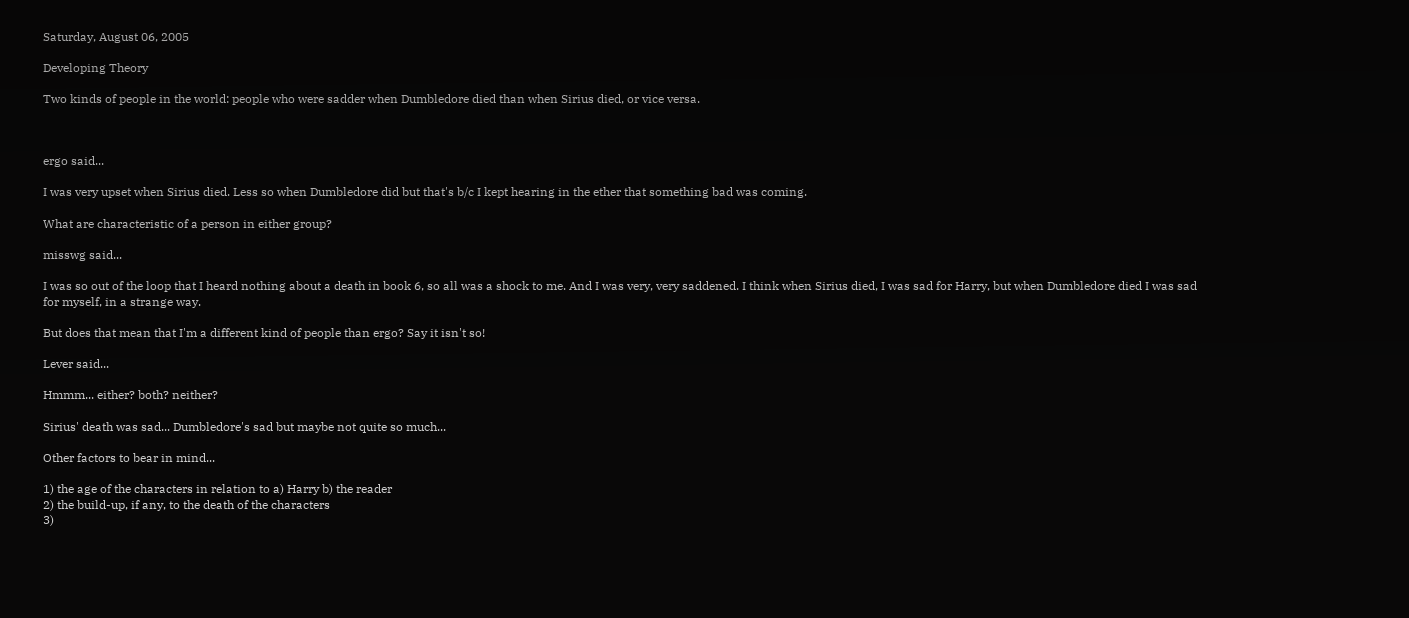Saturday, August 06, 2005

Developing Theory

Two kinds of people in the world: people who were sadder when Dumbledore died than when Sirius died, or vice versa.



ergo said...

I was very upset when Sirius died. Less so when Dumbledore did but that's b/c I kept hearing in the ether that something bad was coming.

What are characteristic of a person in either group?

misswg said...

I was so out of the loop that I heard nothing about a death in book 6, so all was a shock to me. And I was very, very saddened. I think when Sirius died, I was sad for Harry, but when Dumbledore died I was sad for myself, in a strange way.

But does that mean that I'm a different kind of people than ergo? Say it isn't so!

Lever said...

Hmmm... either? both? neither?

Sirius' death was sad... Dumbledore's sad but maybe not quite so much...

Other factors to bear in mind...

1) the age of the characters in relation to a) Harry b) the reader
2) the build-up, if any, to the death of the characters
3)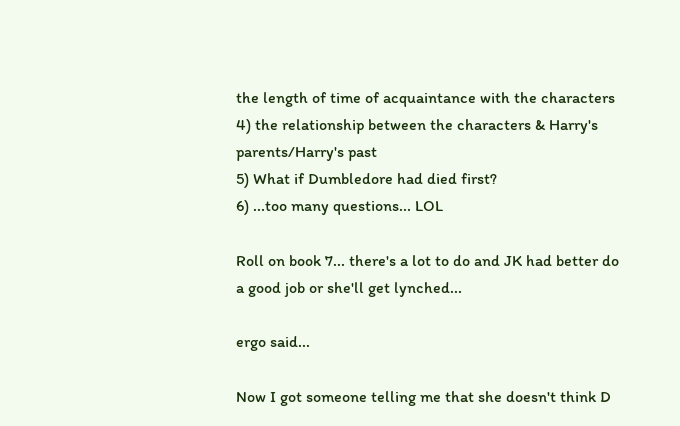the length of time of acquaintance with the characters
4) the relationship between the characters & Harry's parents/Harry's past
5) What if Dumbledore had died first?
6) ...too many questions... LOL

Roll on book 7... there's a lot to do and JK had better do a good job or she'll get lynched...

ergo said...

Now I got someone telling me that she doesn't think D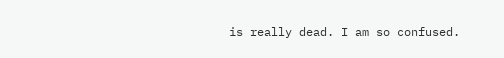is really dead. I am so confused.